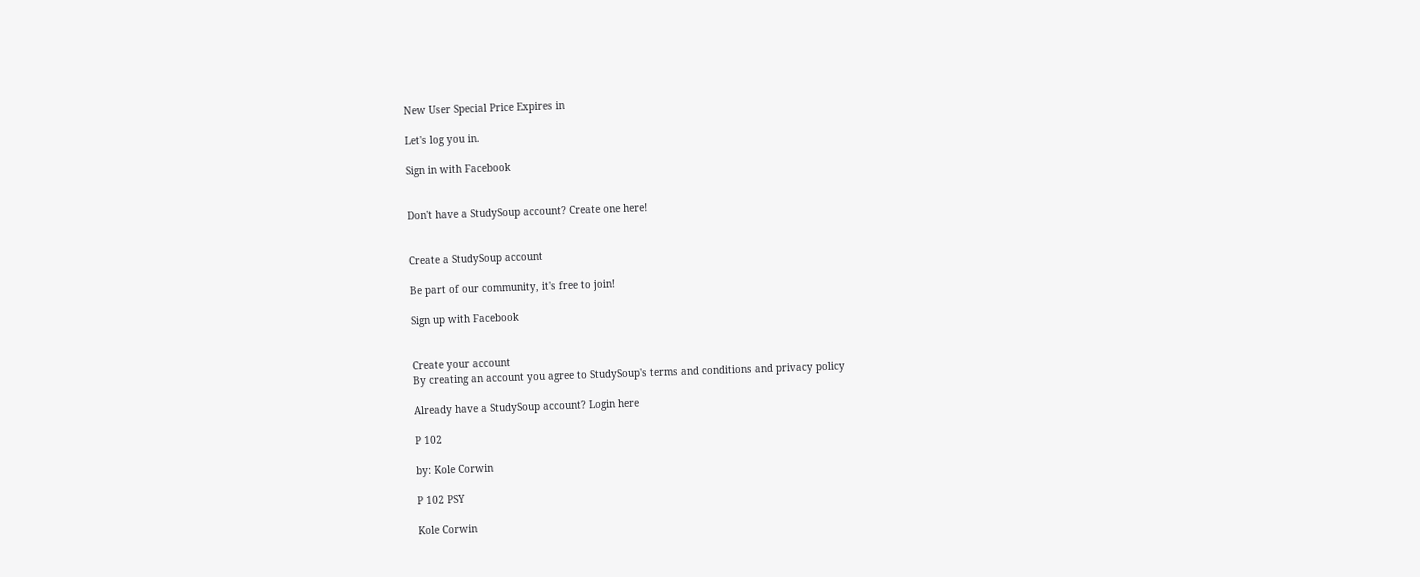New User Special Price Expires in

Let's log you in.

Sign in with Facebook


Don't have a StudySoup account? Create one here!


Create a StudySoup account

Be part of our community, it's free to join!

Sign up with Facebook


Create your account
By creating an account you agree to StudySoup's terms and conditions and privacy policy

Already have a StudySoup account? Login here

P 102

by: Kole Corwin

P 102 PSY

Kole Corwin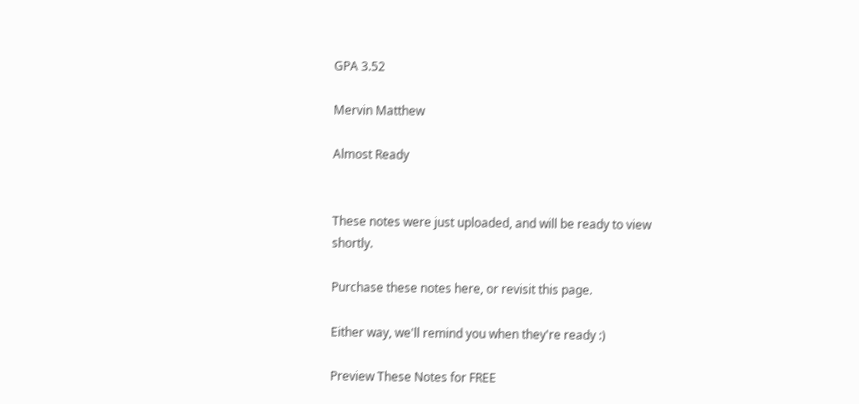GPA 3.52

Mervin Matthew

Almost Ready


These notes were just uploaded, and will be ready to view shortly.

Purchase these notes here, or revisit this page.

Either way, we'll remind you when they're ready :)

Preview These Notes for FREE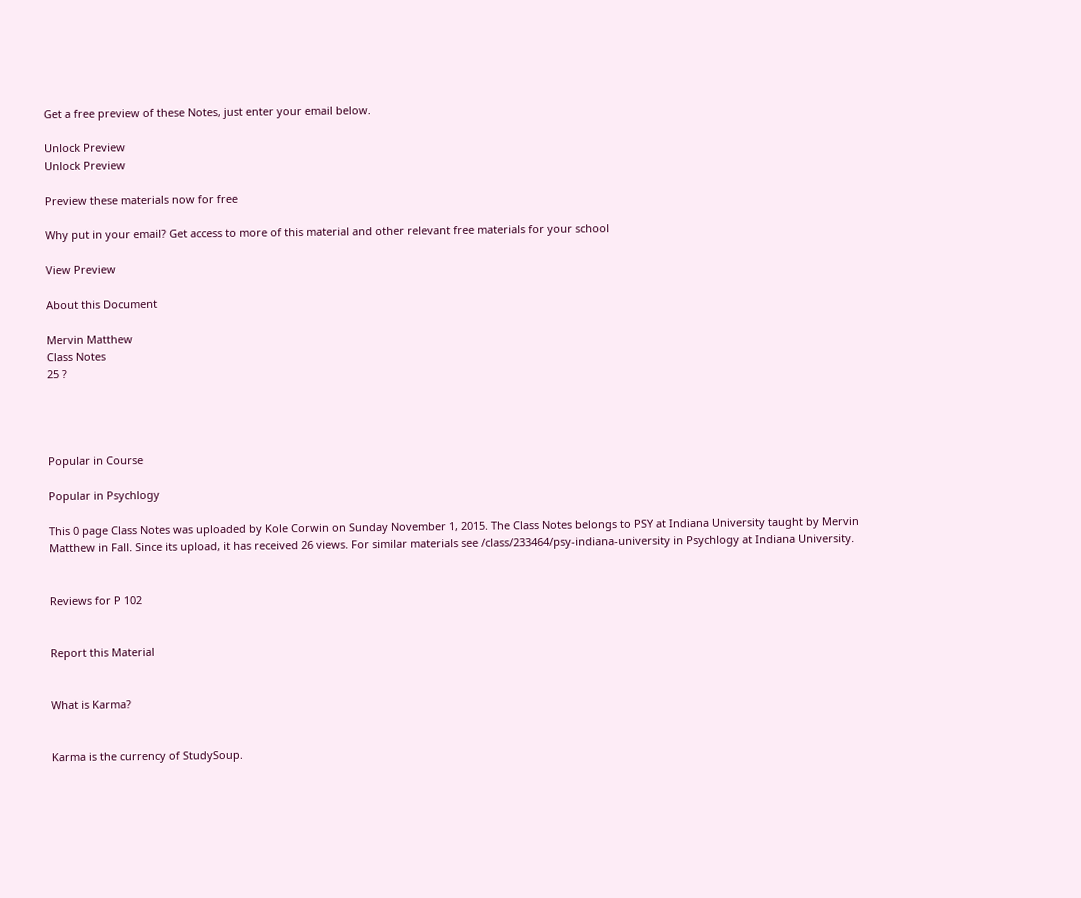Get a free preview of these Notes, just enter your email below.

Unlock Preview
Unlock Preview

Preview these materials now for free

Why put in your email? Get access to more of this material and other relevant free materials for your school

View Preview

About this Document

Mervin Matthew
Class Notes
25 ?




Popular in Course

Popular in Psychlogy

This 0 page Class Notes was uploaded by Kole Corwin on Sunday November 1, 2015. The Class Notes belongs to PSY at Indiana University taught by Mervin Matthew in Fall. Since its upload, it has received 26 views. For similar materials see /class/233464/psy-indiana-university in Psychlogy at Indiana University.


Reviews for P 102


Report this Material


What is Karma?


Karma is the currency of StudySoup.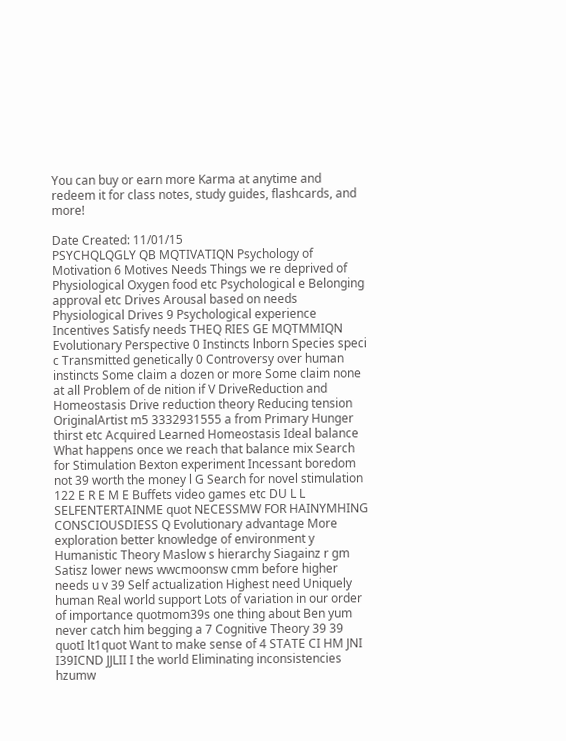You can buy or earn more Karma at anytime and redeem it for class notes, study guides, flashcards, and more!

Date Created: 11/01/15
PSYCHQLQGLY QB MQTIVATIQN Psychology of Motivation 6 Motives Needs Things we re deprived of Physiological Oxygen food etc Psychological e Belonging approval etc Drives Arousal based on needs Physiological Drives 9 Psychological experience Incentives Satisfy needs THEQ RIES GE MQTMMIQN Evolutionary Perspective 0 Instincts lnborn Species speci c Transmitted genetically 0 Controversy over human instincts Some claim a dozen or more Some claim none at all Problem of de nition if V DriveReduction and Homeostasis Drive reduction theory Reducing tension OriginalArtist m5 3332931555 a from Primary Hunger thirst etc Acquired Learned Homeostasis Ideal balance What happens once we reach that balance mix Search for Stimulation Bexton experiment Incessant boredom not 39 worth the money l G Search for novel stimulation 122 E R E M E Buffets video games etc DU L L SELFENTERTAINME quot NECESSMW FOR HAINYMHING CONSCIOUSDIESS Q Evolutionary advantage More exploration better knowledge of environment y Humanistic Theory Maslow s hierarchy Siagainz r gm Satisz lower news wwcmoonsw cmm before higher needs u v 39 Self actualization Highest need Uniquely human Real world support Lots of variation in our order of importance quotmom39s one thing about Ben yum never catch him begging a 7 Cognitive Theory 39 39 quotI lt1quot Want to make sense of 4 STATE CI HM JNI I39ICND JJLII I the world Eliminating inconsistencies hzumw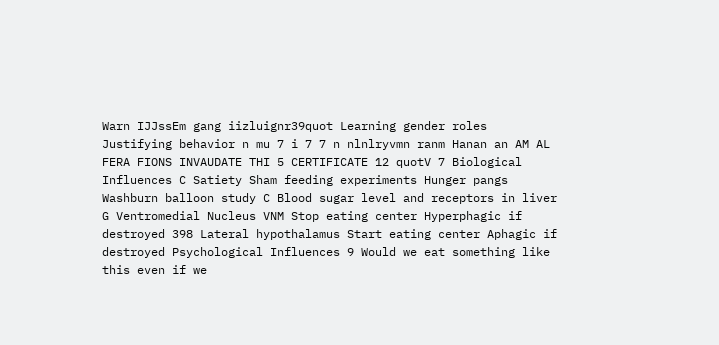Warn IJJssEm gang iizluignr39quot Learning gender roles Justifying behavior n mu 7 i 7 7 n nlnlryvmn ranm Hanan an AM AL FERA FIONS INVAUDATE THI 5 CERTIFICATE 12 quotV 7 Biological Influences C Satiety Sham feeding experiments Hunger pangs Washburn balloon study C Blood sugar level and receptors in liver G Ventromedial Nucleus VNM Stop eating center Hyperphagic if destroyed 398 Lateral hypothalamus Start eating center Aphagic if destroyed Psychological Influences 9 Would we eat something like this even if we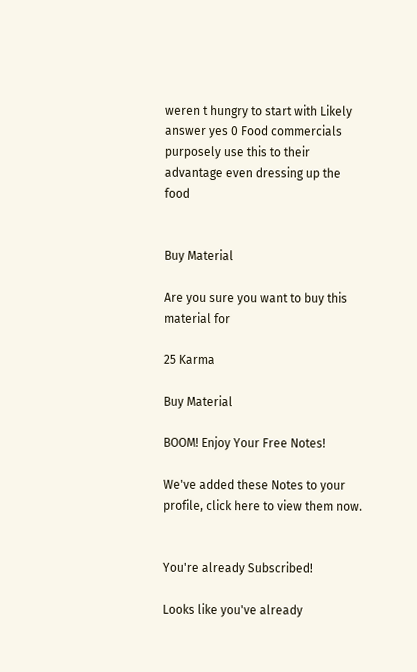weren t hungry to start with Likely answer yes 0 Food commercials purposely use this to their advantage even dressing up the food


Buy Material

Are you sure you want to buy this material for

25 Karma

Buy Material

BOOM! Enjoy Your Free Notes!

We've added these Notes to your profile, click here to view them now.


You're already Subscribed!

Looks like you've already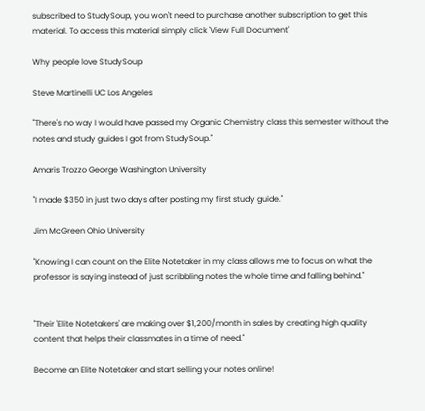subscribed to StudySoup, you won't need to purchase another subscription to get this material. To access this material simply click 'View Full Document'

Why people love StudySoup

Steve Martinelli UC Los Angeles

"There's no way I would have passed my Organic Chemistry class this semester without the notes and study guides I got from StudySoup."

Amaris Trozzo George Washington University

"I made $350 in just two days after posting my first study guide."

Jim McGreen Ohio University

"Knowing I can count on the Elite Notetaker in my class allows me to focus on what the professor is saying instead of just scribbling notes the whole time and falling behind."


"Their 'Elite Notetakers' are making over $1,200/month in sales by creating high quality content that helps their classmates in a time of need."

Become an Elite Notetaker and start selling your notes online!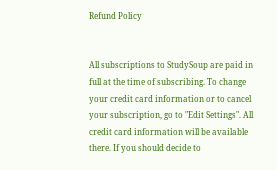Refund Policy


All subscriptions to StudySoup are paid in full at the time of subscribing. To change your credit card information or to cancel your subscription, go to "Edit Settings". All credit card information will be available there. If you should decide to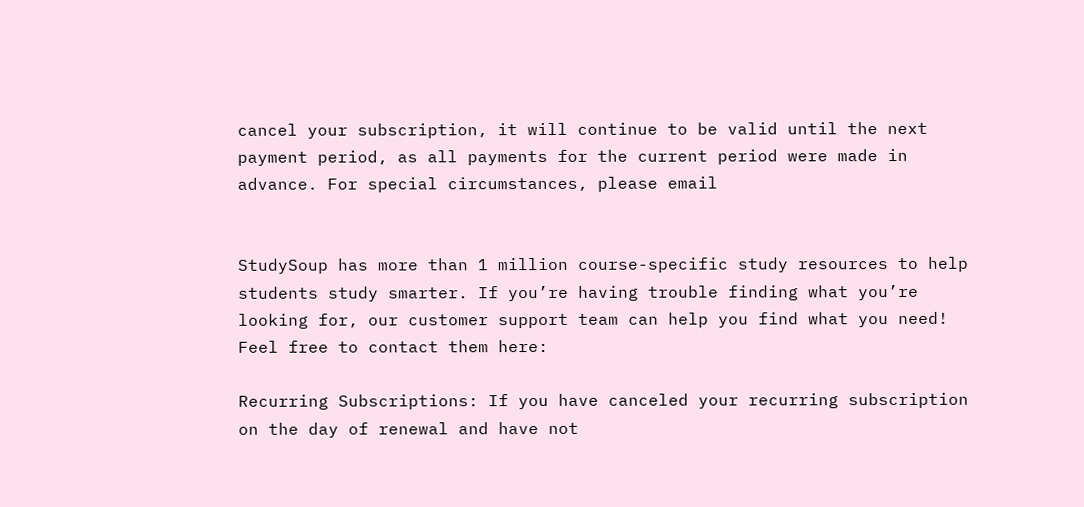cancel your subscription, it will continue to be valid until the next payment period, as all payments for the current period were made in advance. For special circumstances, please email


StudySoup has more than 1 million course-specific study resources to help students study smarter. If you’re having trouble finding what you’re looking for, our customer support team can help you find what you need! Feel free to contact them here:

Recurring Subscriptions: If you have canceled your recurring subscription on the day of renewal and have not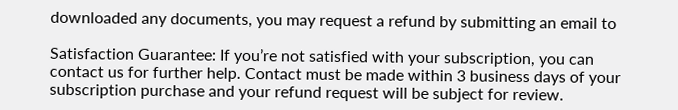downloaded any documents, you may request a refund by submitting an email to

Satisfaction Guarantee: If you’re not satisfied with your subscription, you can contact us for further help. Contact must be made within 3 business days of your subscription purchase and your refund request will be subject for review.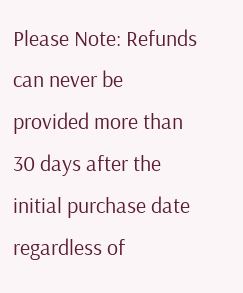Please Note: Refunds can never be provided more than 30 days after the initial purchase date regardless of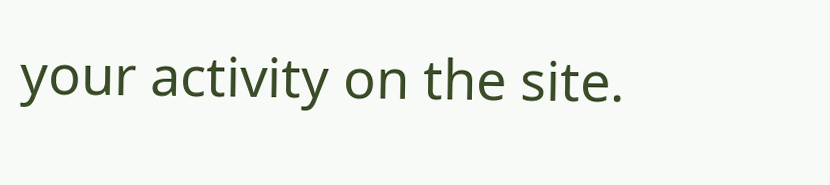your activity on the site.